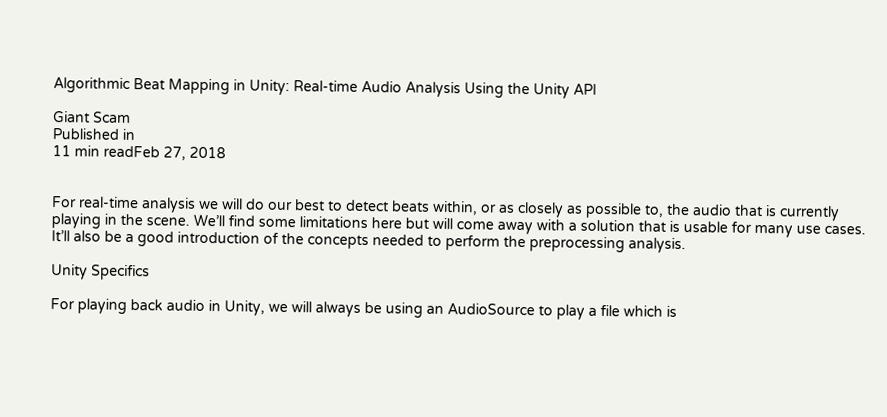Algorithmic Beat Mapping in Unity: Real-time Audio Analysis Using the Unity API

Giant Scam
Published in
11 min readFeb 27, 2018


For real-time analysis we will do our best to detect beats within, or as closely as possible to, the audio that is currently playing in the scene. We’ll find some limitations here but will come away with a solution that is usable for many use cases. It’ll also be a good introduction of the concepts needed to perform the preprocessing analysis.

Unity Specifics

For playing back audio in Unity, we will always be using an AudioSource to play a file which is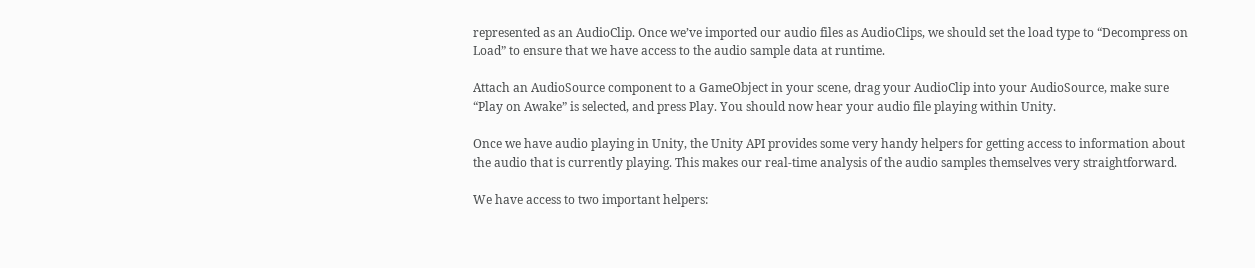represented as an AudioClip. Once we’ve imported our audio files as AudioClips, we should set the load type to “Decompress on Load” to ensure that we have access to the audio sample data at runtime.

Attach an AudioSource component to a GameObject in your scene, drag your AudioClip into your AudioSource, make sure “Play on Awake” is selected, and press Play. You should now hear your audio file playing within Unity.

Once we have audio playing in Unity, the Unity API provides some very handy helpers for getting access to information about the audio that is currently playing. This makes our real-time analysis of the audio samples themselves very straightforward.

We have access to two important helpers: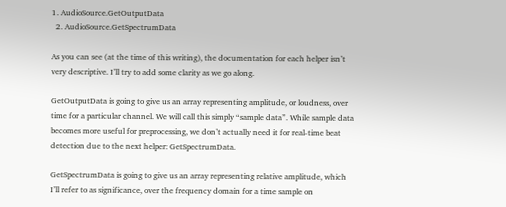1. AudioSource.GetOutputData
  2. AudioSource.GetSpectrumData

As you can see (at the time of this writing), the documentation for each helper isn’t very descriptive. I’ll try to add some clarity as we go along.

GetOutputData is going to give us an array representing amplitude, or loudness, over time for a particular channel. We will call this simply “sample data”. While sample data becomes more useful for preprocessing, we don’t actually need it for real-time beat detection due to the next helper: GetSpectrumData.

GetSpectrumData is going to give us an array representing relative amplitude, which I’ll refer to as significance, over the frequency domain for a time sample on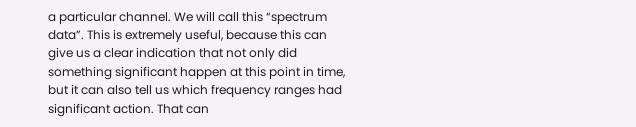a particular channel. We will call this “spectrum data”. This is extremely useful, because this can give us a clear indication that not only did something significant happen at this point in time, but it can also tell us which frequency ranges had significant action. That can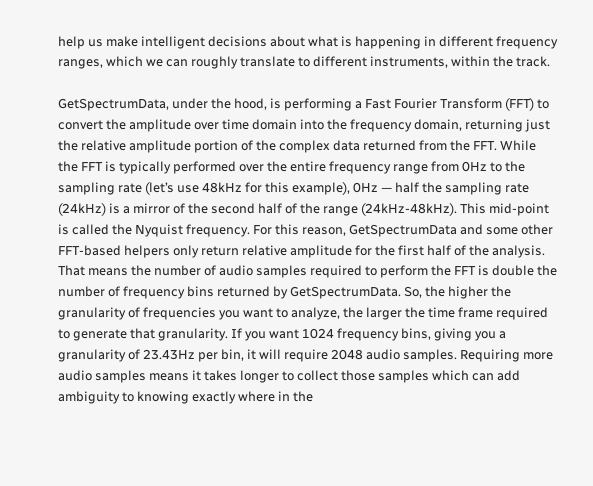help us make intelligent decisions about what is happening in different frequency ranges, which we can roughly translate to different instruments, within the track.

GetSpectrumData, under the hood, is performing a Fast Fourier Transform (FFT) to convert the amplitude over time domain into the frequency domain, returning just the relative amplitude portion of the complex data returned from the FFT. While the FFT is typically performed over the entire frequency range from 0Hz to the sampling rate (let’s use 48kHz for this example), 0Hz — half the sampling rate (24kHz) is a mirror of the second half of the range (24kHz-48kHz). This mid-point is called the Nyquist frequency. For this reason, GetSpectrumData and some other FFT-based helpers only return relative amplitude for the first half of the analysis. That means the number of audio samples required to perform the FFT is double the number of frequency bins returned by GetSpectrumData. So, the higher the granularity of frequencies you want to analyze, the larger the time frame required to generate that granularity. If you want 1024 frequency bins, giving you a granularity of 23.43Hz per bin, it will require 2048 audio samples. Requiring more audio samples means it takes longer to collect those samples which can add ambiguity to knowing exactly where in the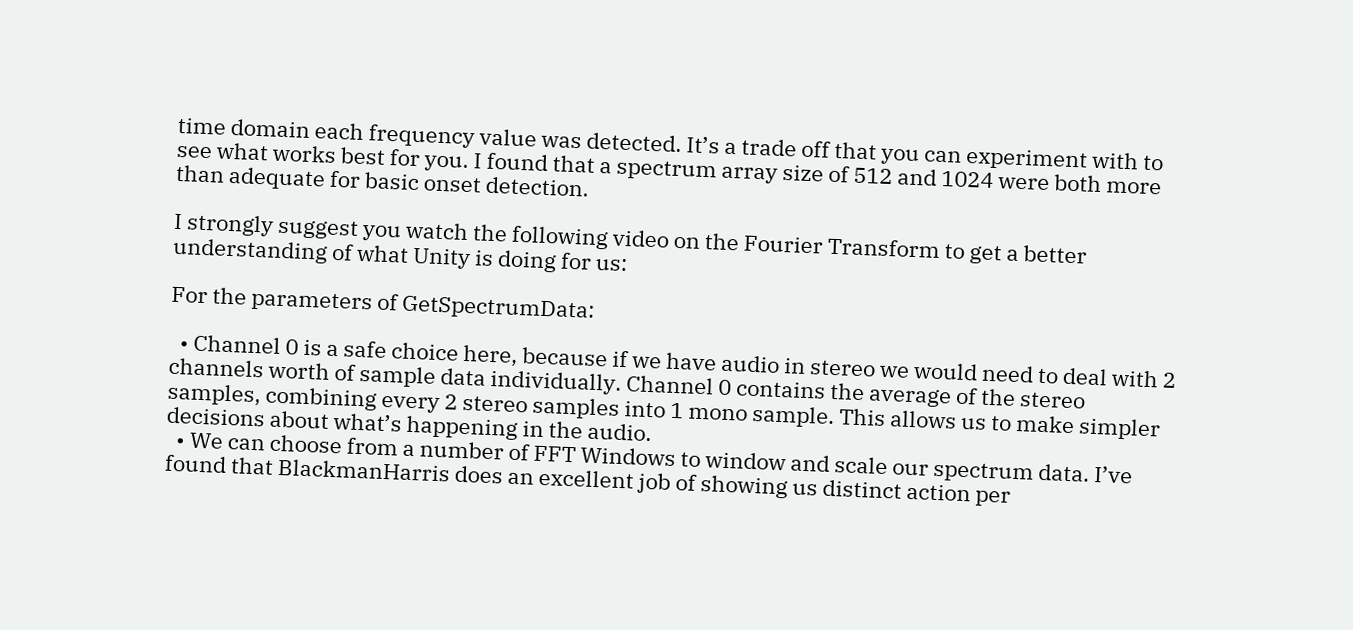time domain each frequency value was detected. It’s a trade off that you can experiment with to see what works best for you. I found that a spectrum array size of 512 and 1024 were both more than adequate for basic onset detection.

I strongly suggest you watch the following video on the Fourier Transform to get a better understanding of what Unity is doing for us:

For the parameters of GetSpectrumData:

  • Channel 0 is a safe choice here, because if we have audio in stereo we would need to deal with 2 channels worth of sample data individually. Channel 0 contains the average of the stereo samples, combining every 2 stereo samples into 1 mono sample. This allows us to make simpler decisions about what’s happening in the audio.
  • We can choose from a number of FFT Windows to window and scale our spectrum data. I’ve found that BlackmanHarris does an excellent job of showing us distinct action per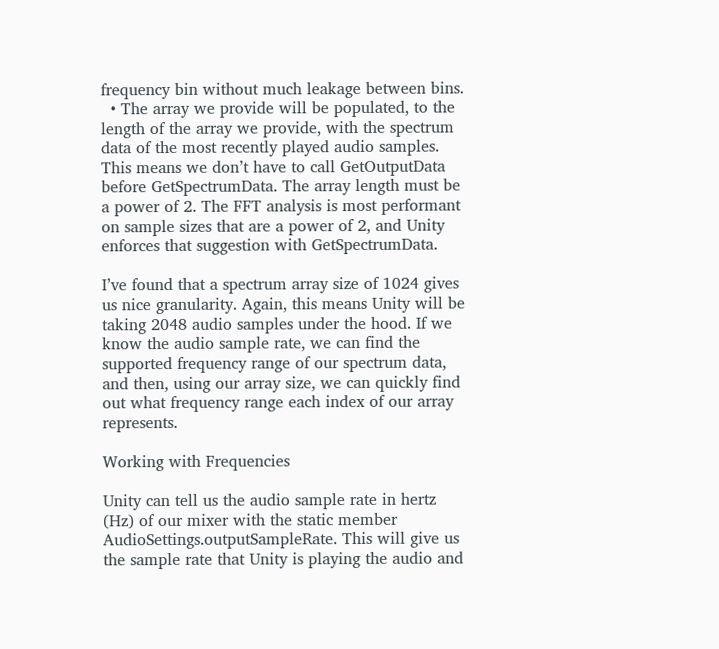frequency bin without much leakage between bins.
  • The array we provide will be populated, to the length of the array we provide, with the spectrum data of the most recently played audio samples. This means we don’t have to call GetOutputData before GetSpectrumData. The array length must be a power of 2. The FFT analysis is most performant on sample sizes that are a power of 2, and Unity enforces that suggestion with GetSpectrumData.

I’ve found that a spectrum array size of 1024 gives us nice granularity. Again, this means Unity will be taking 2048 audio samples under the hood. If we know the audio sample rate, we can find the supported frequency range of our spectrum data, and then, using our array size, we can quickly find out what frequency range each index of our array represents.

Working with Frequencies

Unity can tell us the audio sample rate in hertz (Hz) of our mixer with the static member AudioSettings.outputSampleRate. This will give us the sample rate that Unity is playing the audio and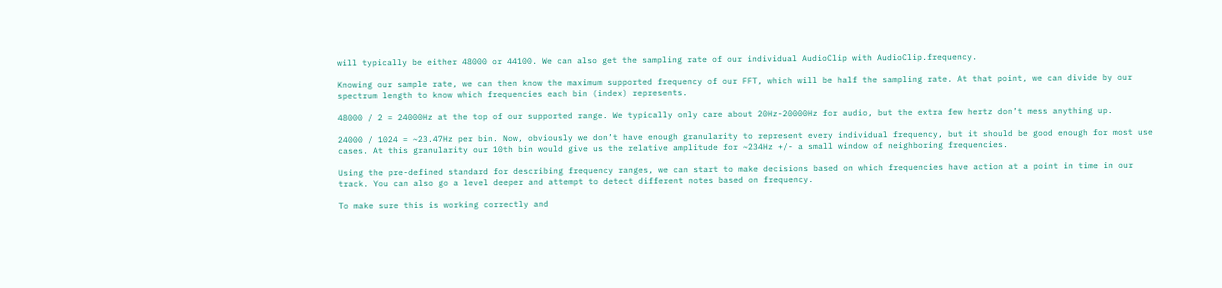will typically be either 48000 or 44100. We can also get the sampling rate of our individual AudioClip with AudioClip.frequency.

Knowing our sample rate, we can then know the maximum supported frequency of our FFT, which will be half the sampling rate. At that point, we can divide by our spectrum length to know which frequencies each bin (index) represents.

48000 / 2 = 24000Hz at the top of our supported range. We typically only care about 20Hz-20000Hz for audio, but the extra few hertz don’t mess anything up.

24000 / 1024 = ~23.47Hz per bin. Now, obviously we don’t have enough granularity to represent every individual frequency, but it should be good enough for most use cases. At this granularity our 10th bin would give us the relative amplitude for ~234Hz +/- a small window of neighboring frequencies.

Using the pre-defined standard for describing frequency ranges, we can start to make decisions based on which frequencies have action at a point in time in our track. You can also go a level deeper and attempt to detect different notes based on frequency.

To make sure this is working correctly and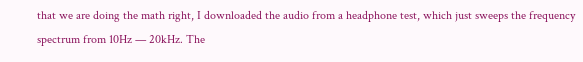that we are doing the math right, I downloaded the audio from a headphone test, which just sweeps the frequency spectrum from 10Hz — 20kHz. The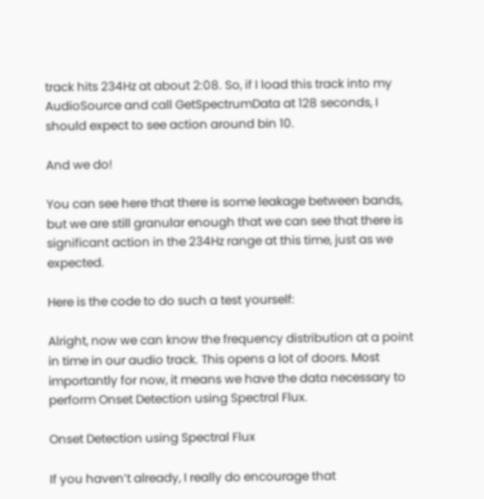track hits 234Hz at about 2:08. So, if I load this track into my AudioSource and call GetSpectrumData at 128 seconds, I should expect to see action around bin 10.

And we do!

You can see here that there is some leakage between bands, but we are still granular enough that we can see that there is significant action in the 234Hz range at this time, just as we expected.

Here is the code to do such a test yourself:

Alright, now we can know the frequency distribution at a point in time in our audio track. This opens a lot of doors. Most importantly for now, it means we have the data necessary to perform Onset Detection using Spectral Flux.

Onset Detection using Spectral Flux

If you haven’t already, I really do encourage that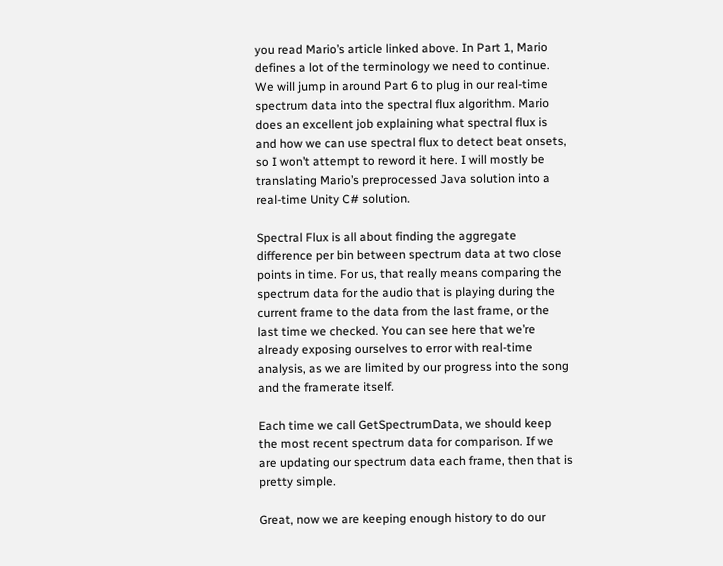you read Mario’s article linked above. In Part 1, Mario defines a lot of the terminology we need to continue. We will jump in around Part 6 to plug in our real-time spectrum data into the spectral flux algorithm. Mario does an excellent job explaining what spectral flux is and how we can use spectral flux to detect beat onsets, so I won’t attempt to reword it here. I will mostly be translating Mario’s preprocessed Java solution into a real-time Unity C# solution.

Spectral Flux is all about finding the aggregate difference per bin between spectrum data at two close points in time. For us, that really means comparing the spectrum data for the audio that is playing during the current frame to the data from the last frame, or the last time we checked. You can see here that we’re already exposing ourselves to error with real-time analysis, as we are limited by our progress into the song and the framerate itself.

Each time we call GetSpectrumData, we should keep the most recent spectrum data for comparison. If we are updating our spectrum data each frame, then that is pretty simple.

Great, now we are keeping enough history to do our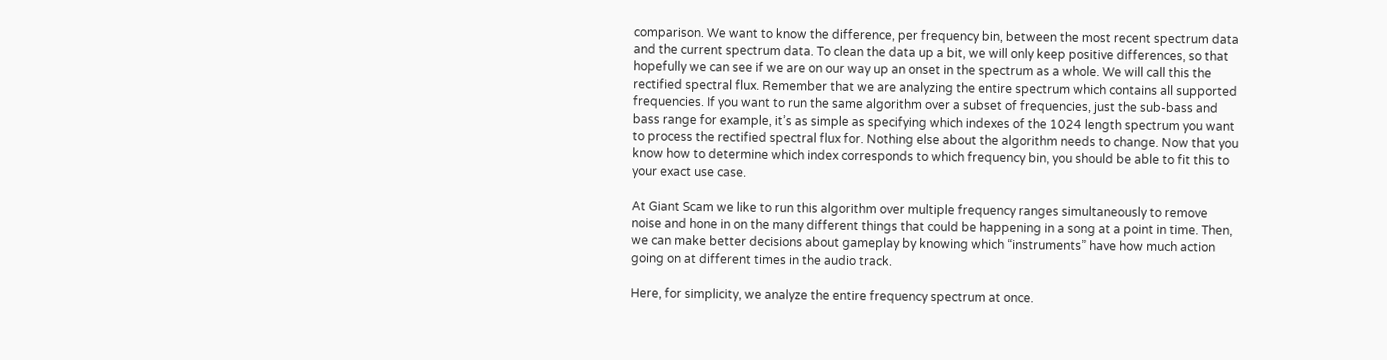comparison. We want to know the difference, per frequency bin, between the most recent spectrum data and the current spectrum data. To clean the data up a bit, we will only keep positive differences, so that hopefully we can see if we are on our way up an onset in the spectrum as a whole. We will call this the rectified spectral flux. Remember that we are analyzing the entire spectrum which contains all supported frequencies. If you want to run the same algorithm over a subset of frequencies, just the sub-bass and bass range for example, it’s as simple as specifying which indexes of the 1024 length spectrum you want to process the rectified spectral flux for. Nothing else about the algorithm needs to change. Now that you know how to determine which index corresponds to which frequency bin, you should be able to fit this to your exact use case.

At Giant Scam we like to run this algorithm over multiple frequency ranges simultaneously to remove noise and hone in on the many different things that could be happening in a song at a point in time. Then, we can make better decisions about gameplay by knowing which “instruments” have how much action going on at different times in the audio track.

Here, for simplicity, we analyze the entire frequency spectrum at once.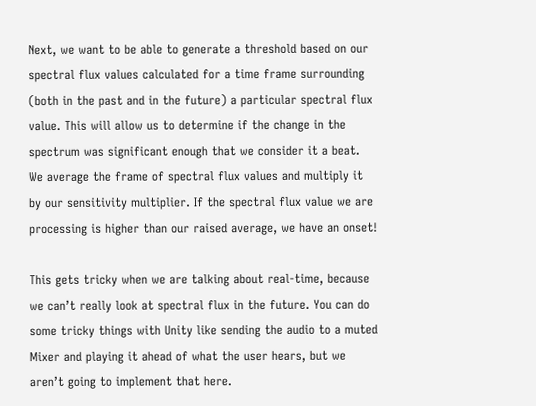Next, we want to be able to generate a threshold based on our spectral flux values calculated for a time frame surrounding (both in the past and in the future) a particular spectral flux value. This will allow us to determine if the change in the spectrum was significant enough that we consider it a beat. We average the frame of spectral flux values and multiply it by our sensitivity multiplier. If the spectral flux value we are processing is higher than our raised average, we have an onset!

This gets tricky when we are talking about real-time, because we can’t really look at spectral flux in the future. You can do some tricky things with Unity like sending the audio to a muted Mixer and playing it ahead of what the user hears, but we aren’t going to implement that here.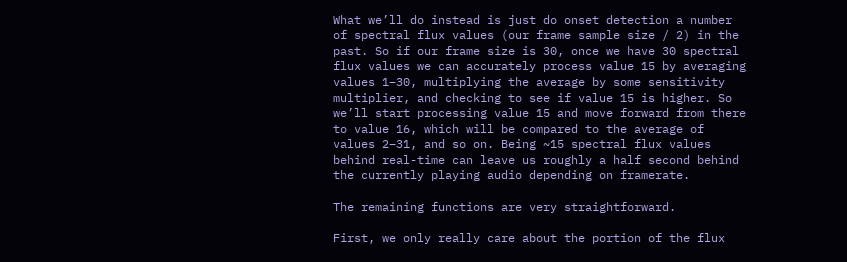What we’ll do instead is just do onset detection a number of spectral flux values (our frame sample size / 2) in the past. So if our frame size is 30, once we have 30 spectral flux values we can accurately process value 15 by averaging values 1–30, multiplying the average by some sensitivity multiplier, and checking to see if value 15 is higher. So we’ll start processing value 15 and move forward from there to value 16, which will be compared to the average of values 2–31, and so on. Being ~15 spectral flux values behind real-time can leave us roughly a half second behind the currently playing audio depending on framerate.

The remaining functions are very straightforward.

First, we only really care about the portion of the flux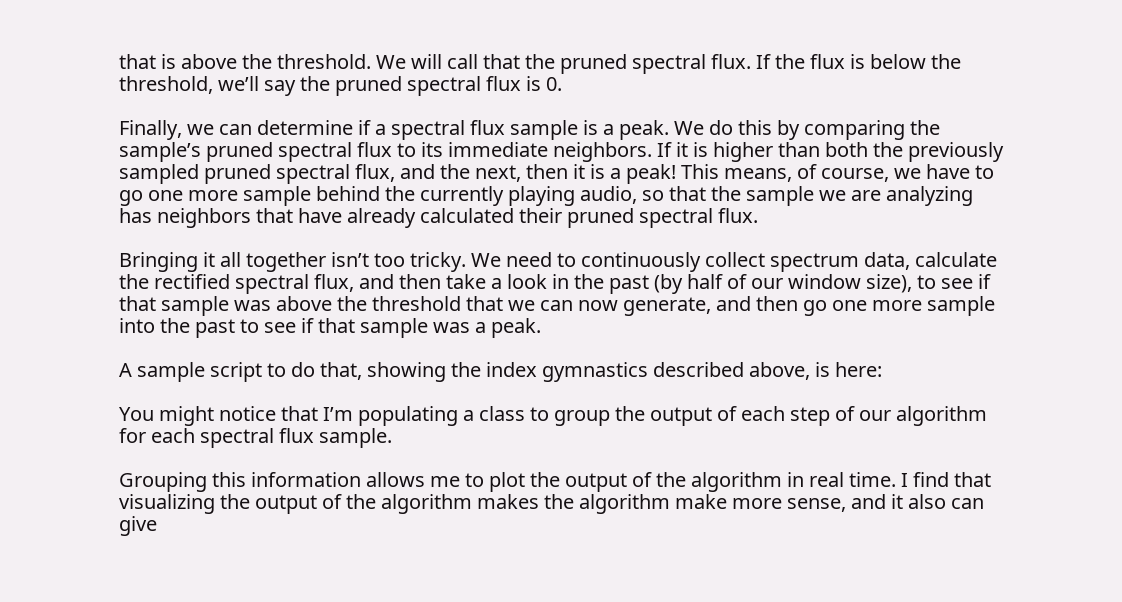that is above the threshold. We will call that the pruned spectral flux. If the flux is below the threshold, we’ll say the pruned spectral flux is 0.

Finally, we can determine if a spectral flux sample is a peak. We do this by comparing the sample’s pruned spectral flux to its immediate neighbors. If it is higher than both the previously sampled pruned spectral flux, and the next, then it is a peak! This means, of course, we have to go one more sample behind the currently playing audio, so that the sample we are analyzing has neighbors that have already calculated their pruned spectral flux.

Bringing it all together isn’t too tricky. We need to continuously collect spectrum data, calculate the rectified spectral flux, and then take a look in the past (by half of our window size), to see if that sample was above the threshold that we can now generate, and then go one more sample into the past to see if that sample was a peak.

A sample script to do that, showing the index gymnastics described above, is here:

You might notice that I’m populating a class to group the output of each step of our algorithm for each spectral flux sample.

Grouping this information allows me to plot the output of the algorithm in real time. I find that visualizing the output of the algorithm makes the algorithm make more sense, and it also can give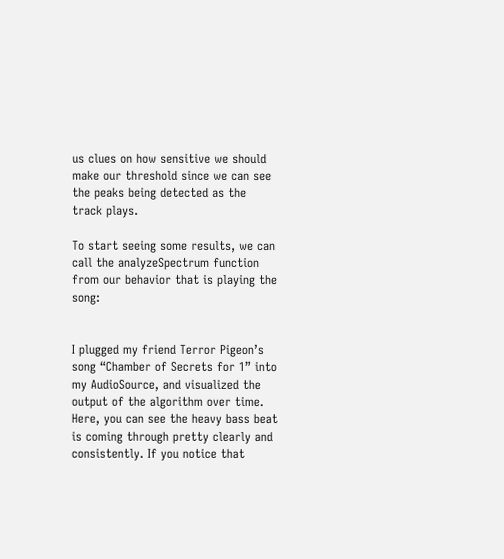us clues on how sensitive we should make our threshold since we can see the peaks being detected as the track plays.

To start seeing some results, we can call the analyzeSpectrum function from our behavior that is playing the song:


I plugged my friend Terror Pigeon’s song “Chamber of Secrets for 1” into my AudioSource, and visualized the output of the algorithm over time. Here, you can see the heavy bass beat is coming through pretty clearly and consistently. If you notice that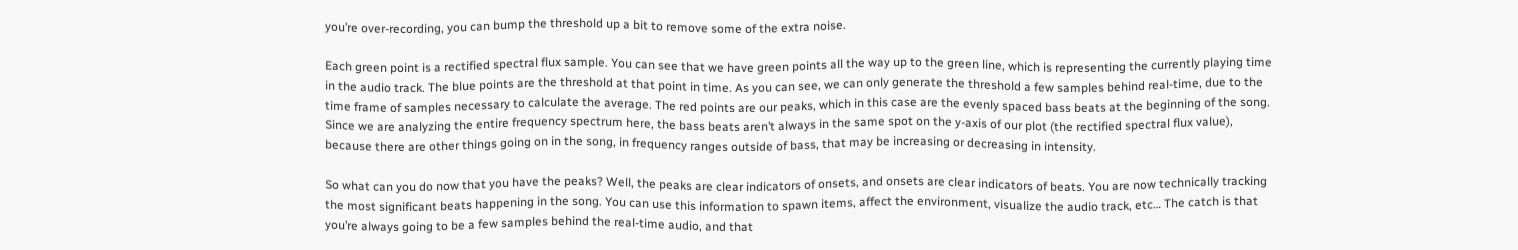you’re over-recording, you can bump the threshold up a bit to remove some of the extra noise.

Each green point is a rectified spectral flux sample. You can see that we have green points all the way up to the green line, which is representing the currently playing time in the audio track. The blue points are the threshold at that point in time. As you can see, we can only generate the threshold a few samples behind real-time, due to the time frame of samples necessary to calculate the average. The red points are our peaks, which in this case are the evenly spaced bass beats at the beginning of the song. Since we are analyzing the entire frequency spectrum here, the bass beats aren’t always in the same spot on the y-axis of our plot (the rectified spectral flux value), because there are other things going on in the song, in frequency ranges outside of bass, that may be increasing or decreasing in intensity.

So what can you do now that you have the peaks? Well, the peaks are clear indicators of onsets, and onsets are clear indicators of beats. You are now technically tracking the most significant beats happening in the song. You can use this information to spawn items, affect the environment, visualize the audio track, etc… The catch is that you’re always going to be a few samples behind the real-time audio, and that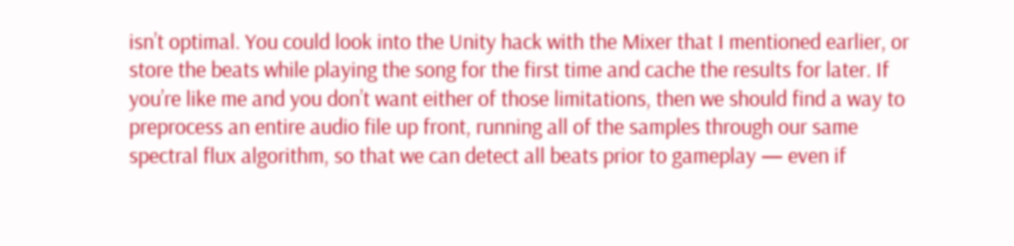isn’t optimal. You could look into the Unity hack with the Mixer that I mentioned earlier, or store the beats while playing the song for the first time and cache the results for later. If you’re like me and you don’t want either of those limitations, then we should find a way to preprocess an entire audio file up front, running all of the samples through our same spectral flux algorithm, so that we can detect all beats prior to gameplay — even if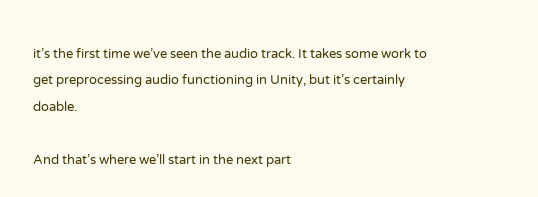it’s the first time we’ve seen the audio track. It takes some work to get preprocessing audio functioning in Unity, but it’s certainly doable.

And that’s where we’ll start in the next part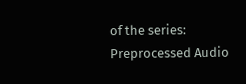of the series:
Preprocessed Audio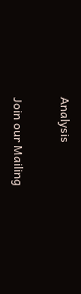Analysis

Join our Mailing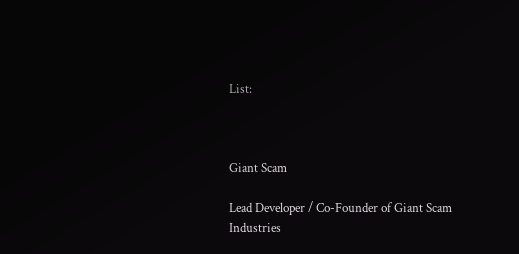List:



Giant Scam

Lead Developer / Co-Founder of Giant Scam Industries